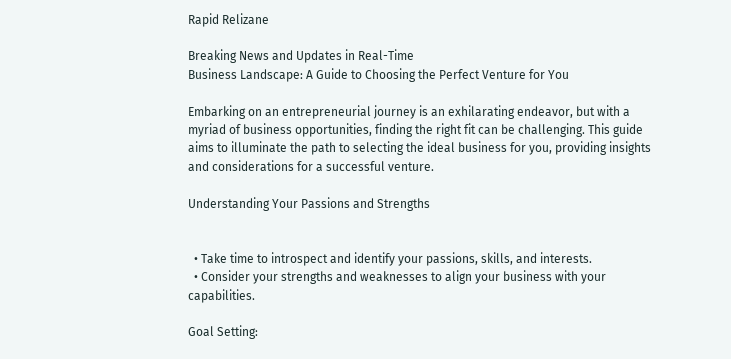Rapid Relizane

Breaking News and Updates in Real-Time
Business Landscape: A Guide to Choosing the Perfect Venture for You

Embarking on an entrepreneurial journey is an exhilarating endeavor, but with a myriad of business opportunities, finding the right fit can be challenging. This guide aims to illuminate the path to selecting the ideal business for you, providing insights and considerations for a successful venture.

Understanding Your Passions and Strengths


  • Take time to introspect and identify your passions, skills, and interests.
  • Consider your strengths and weaknesses to align your business with your capabilities.

Goal Setting: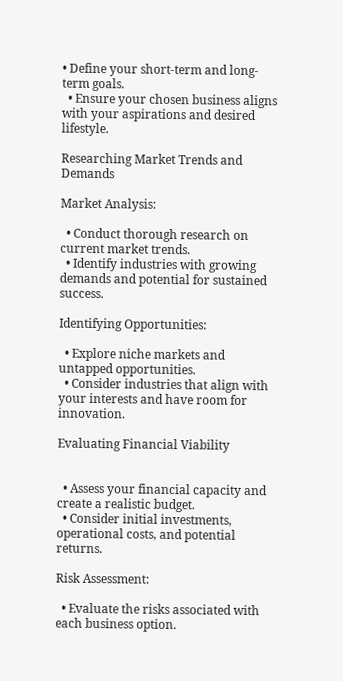• Define your short-term and long-term goals.
  • Ensure your chosen business aligns with your aspirations and desired lifestyle.

Researching Market Trends and Demands

Market Analysis:

  • Conduct thorough research on current market trends.
  • Identify industries with growing demands and potential for sustained success.

Identifying Opportunities:

  • Explore niche markets and untapped opportunities.
  • Consider industries that align with your interests and have room for innovation.

Evaluating Financial Viability


  • Assess your financial capacity and create a realistic budget.
  • Consider initial investments, operational costs, and potential returns.

Risk Assessment:

  • Evaluate the risks associated with each business option.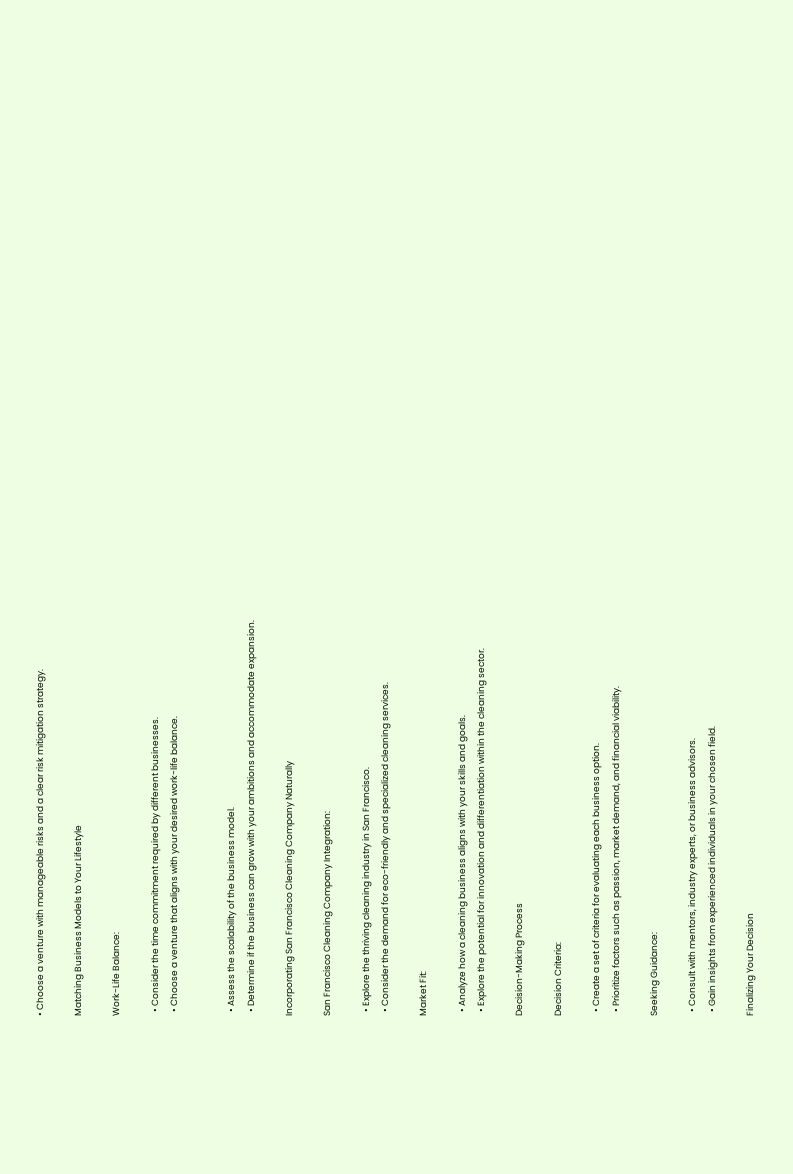• Choose a venture with manageable risks and a clear risk mitigation strategy.

Matching Business Models to Your Lifestyle

Work-Life Balance:

  • Consider the time commitment required by different businesses.
  • Choose a venture that aligns with your desired work-life balance.


  • Assess the scalability of the business model.
  • Determine if the business can grow with your ambitions and accommodate expansion.

Incorporating San Francisco Cleaning Company Naturally

San Francisco Cleaning Company Integration:

  • Explore the thriving cleaning industry in San Francisco.
  • Consider the demand for eco-friendly and specialized cleaning services.

Market Fit:

  • Analyze how a cleaning business aligns with your skills and goals.
  • Explore the potential for innovation and differentiation within the cleaning sector.

Decision-Making Process

Decision Criteria:

  • Create a set of criteria for evaluating each business option.
  • Prioritize factors such as passion, market demand, and financial viability.

Seeking Guidance:

  • Consult with mentors, industry experts, or business advisors.
  • Gain insights from experienced individuals in your chosen field.

Finalizing Your Decision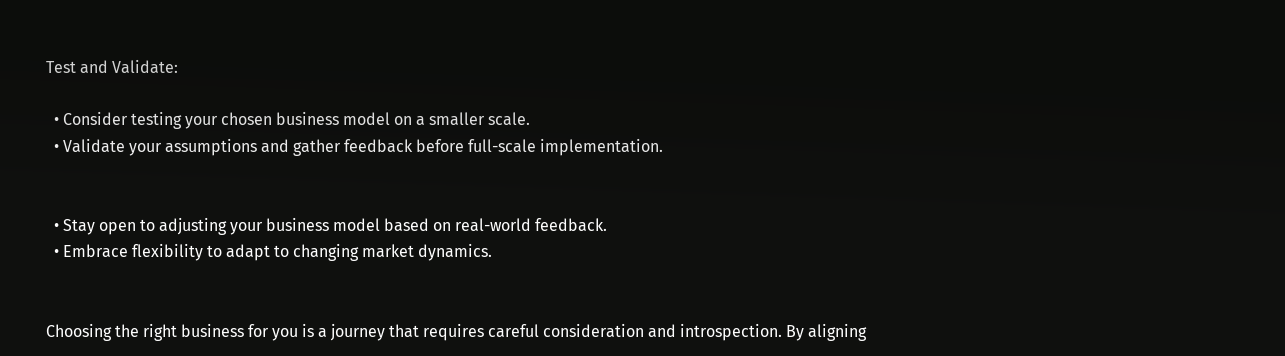Test and Validate:

  • Consider testing your chosen business model on a smaller scale.
  • Validate your assumptions and gather feedback before full-scale implementation.


  • Stay open to adjusting your business model based on real-world feedback.
  • Embrace flexibility to adapt to changing market dynamics.


Choosing the right business for you is a journey that requires careful consideration and introspection. By aligning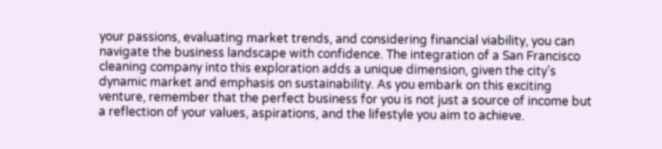your passions, evaluating market trends, and considering financial viability, you can navigate the business landscape with confidence. The integration of a San Francisco cleaning company into this exploration adds a unique dimension, given the city’s dynamic market and emphasis on sustainability. As you embark on this exciting venture, remember that the perfect business for you is not just a source of income but a reflection of your values, aspirations, and the lifestyle you aim to achieve.